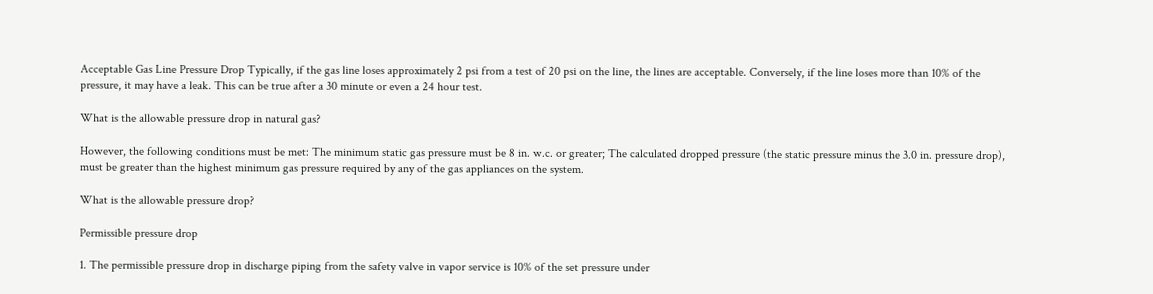Acceptable Gas Line Pressure Drop Typically, if the gas line loses approximately 2 psi from a test of 20 psi on the line, the lines are acceptable. Conversely, if the line loses more than 10% of the pressure, it may have a leak. This can be true after a 30 minute or even a 24 hour test.

What is the allowable pressure drop in natural gas?

However, the following conditions must be met: The minimum static gas pressure must be 8 in. w.c. or greater; The calculated dropped pressure (the static pressure minus the 3.0 in. pressure drop), must be greater than the highest minimum gas pressure required by any of the gas appliances on the system.

What is the allowable pressure drop?

Permissible pressure drop

1. The permissible pressure drop in discharge piping from the safety valve in vapor service is 10% of the set pressure under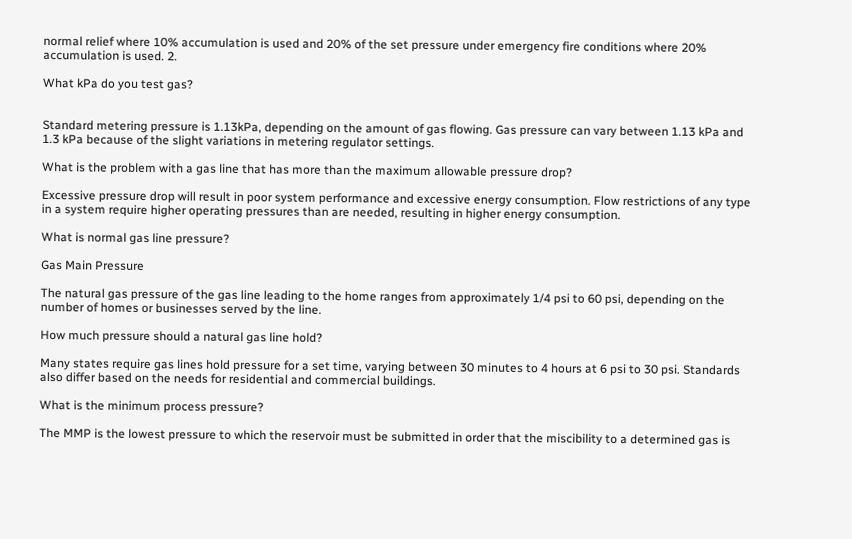normal relief where 10% accumulation is used and 20% of the set pressure under emergency fire conditions where 20% accumulation is used. 2.

What kPa do you test gas?


Standard metering pressure is 1.13kPa, depending on the amount of gas flowing. Gas pressure can vary between 1.13 kPa and 1.3 kPa because of the slight variations in metering regulator settings.

What is the problem with a gas line that has more than the maximum allowable pressure drop?

Excessive pressure drop will result in poor system performance and excessive energy consumption. Flow restrictions of any type in a system require higher operating pressures than are needed, resulting in higher energy consumption.

What is normal gas line pressure?

Gas Main Pressure

The natural gas pressure of the gas line leading to the home ranges from approximately 1/4 psi to 60 psi, depending on the number of homes or businesses served by the line.

How much pressure should a natural gas line hold?

Many states require gas lines hold pressure for a set time, varying between 30 minutes to 4 hours at 6 psi to 30 psi. Standards also differ based on the needs for residential and commercial buildings.

What is the minimum process pressure?

The MMP is the lowest pressure to which the reservoir must be submitted in order that the miscibility to a determined gas is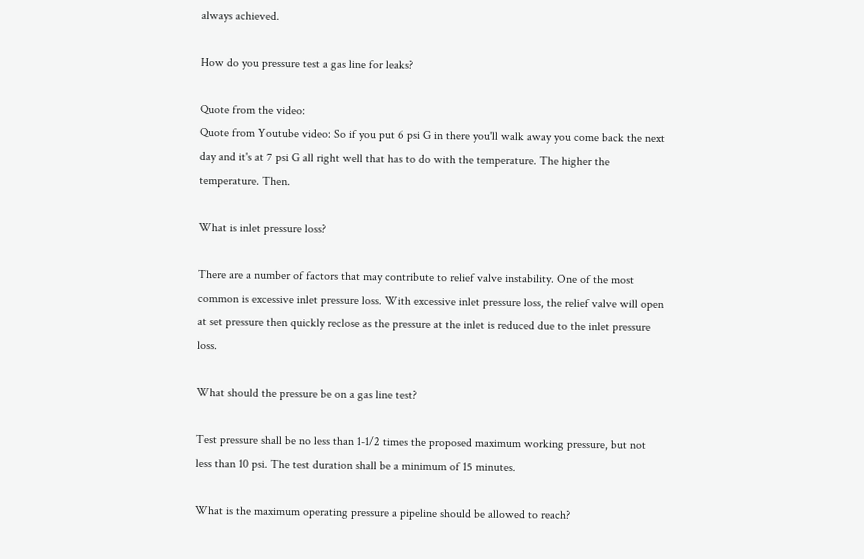always achieved.

How do you pressure test a gas line for leaks?

Quote from the video:
Quote from Youtube video: So if you put 6 psi G in there you'll walk away you come back the next day and it's at 7 psi G all right well that has to do with the temperature. The higher the temperature. Then.

What is inlet pressure loss?

There are a number of factors that may contribute to relief valve instability. One of the most common is excessive inlet pressure loss. With excessive inlet pressure loss, the relief valve will open at set pressure then quickly reclose as the pressure at the inlet is reduced due to the inlet pressure loss.

What should the pressure be on a gas line test?

Test pressure shall be no less than 1-1/2 times the proposed maximum working pressure, but not less than 10 psi. The test duration shall be a minimum of 15 minutes.

What is the maximum operating pressure a pipeline should be allowed to reach?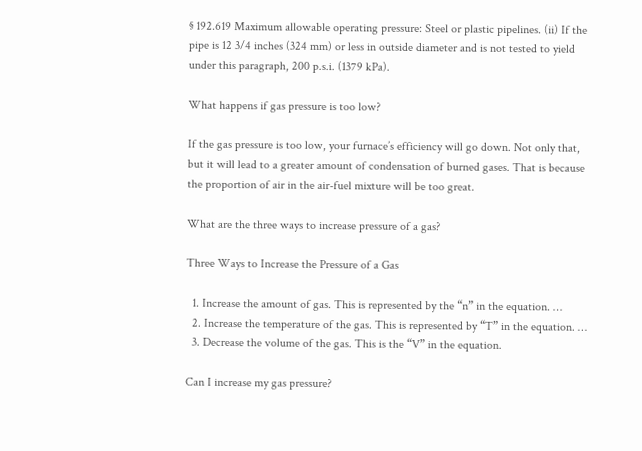§ 192.619 Maximum allowable operating pressure: Steel or plastic pipelines. (ii) If the pipe is 12 3/4 inches (324 mm) or less in outside diameter and is not tested to yield under this paragraph, 200 p.s.i. (1379 kPa).

What happens if gas pressure is too low?

If the gas pressure is too low, your furnace’s efficiency will go down. Not only that, but it will lead to a greater amount of condensation of burned gases. That is because the proportion of air in the air-fuel mixture will be too great.

What are the three ways to increase pressure of a gas?

Three Ways to Increase the Pressure of a Gas

  1. Increase the amount of gas. This is represented by the “n” in the equation. …
  2. Increase the temperature of the gas. This is represented by “T” in the equation. …
  3. Decrease the volume of the gas. This is the “V” in the equation.

Can I increase my gas pressure?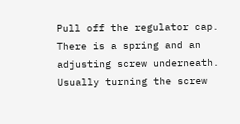Pull off the regulator cap. There is a spring and an adjusting screw underneath. Usually turning the screw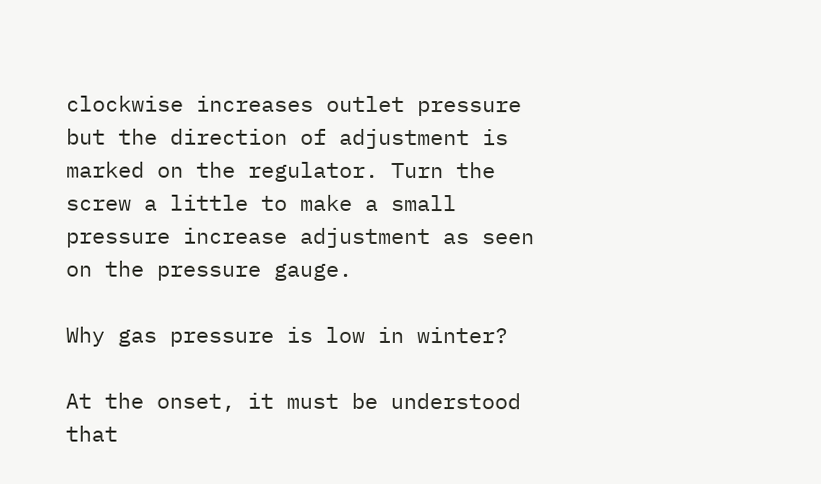clockwise increases outlet pressure but the direction of adjustment is marked on the regulator. Turn the screw a little to make a small pressure increase adjustment as seen on the pressure gauge.

Why gas pressure is low in winter?

At the onset, it must be understood that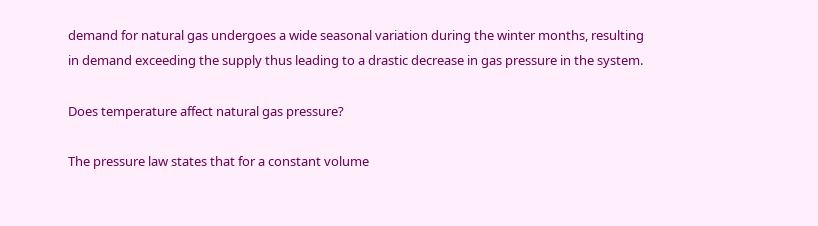demand for natural gas undergoes a wide seasonal variation during the winter months, resulting in demand exceeding the supply thus leading to a drastic decrease in gas pressure in the system.

Does temperature affect natural gas pressure?

The pressure law states that for a constant volume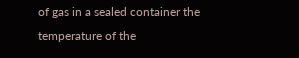of gas in a sealed container the temperature of the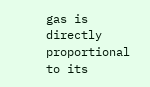gas is directly proportional to its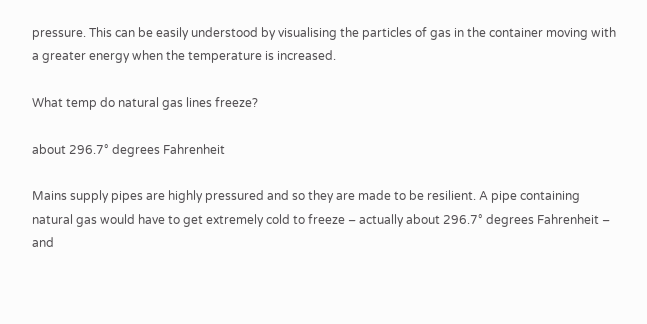pressure. This can be easily understood by visualising the particles of gas in the container moving with a greater energy when the temperature is increased.

What temp do natural gas lines freeze?

about 296.7° degrees Fahrenheit

Mains supply pipes are highly pressured and so they are made to be resilient. A pipe containing natural gas would have to get extremely cold to freeze – actually about 296.7° degrees Fahrenheit – and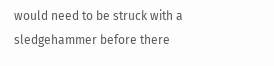would need to be struck with a sledgehammer before there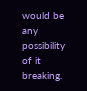would be any possibility of it breaking.